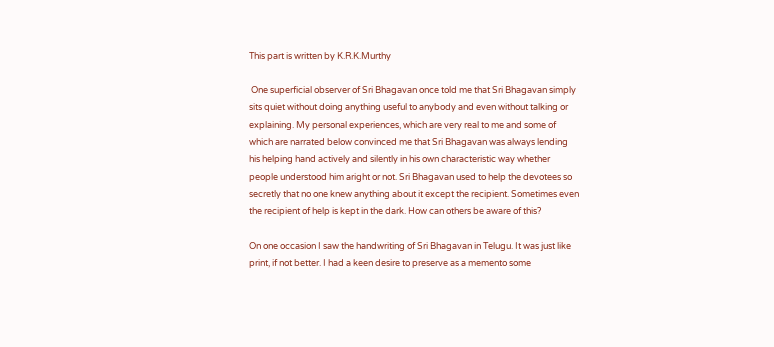This part is written by K.R.K.Murthy

 One superficial observer of Sri Bhagavan once told me that Sri Bhagavan simply sits quiet without doing anything useful to anybody and even without talking or explaining. My personal experiences, which are very real to me and some of which are narrated below convinced me that Sri Bhagavan was always lending his helping hand actively and silently in his own characteristic way whether people understood him aright or not. Sri Bhagavan used to help the devotees so secretly that no one knew anything about it except the recipient. Sometimes even the recipient of help is kept in the dark. How can others be aware of this?

On one occasion I saw the handwriting of Sri Bhagavan in Telugu. It was just like print, if not better. I had a keen desire to preserve as a memento some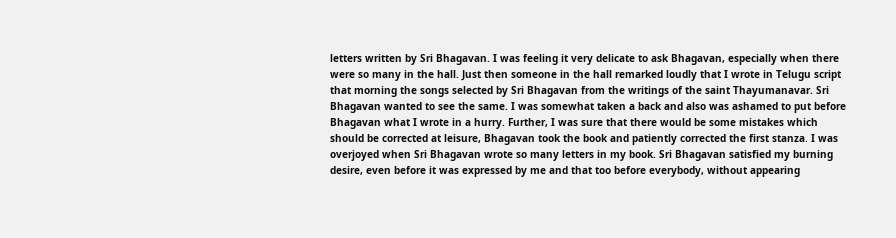letters written by Sri Bhagavan. I was feeling it very delicate to ask Bhagavan, especially when there were so many in the hall. Just then someone in the hall remarked loudly that I wrote in Telugu script that morning the songs selected by Sri Bhagavan from the writings of the saint Thayumanavar. Sri Bhagavan wanted to see the same. I was somewhat taken a back and also was ashamed to put before Bhagavan what I wrote in a hurry. Further, I was sure that there would be some mistakes which should be corrected at leisure, Bhagavan took the book and patiently corrected the first stanza. I was overjoyed when Sri Bhagavan wrote so many letters in my book. Sri Bhagavan satisfied my burning desire, even before it was expressed by me and that too before everybody, without appearing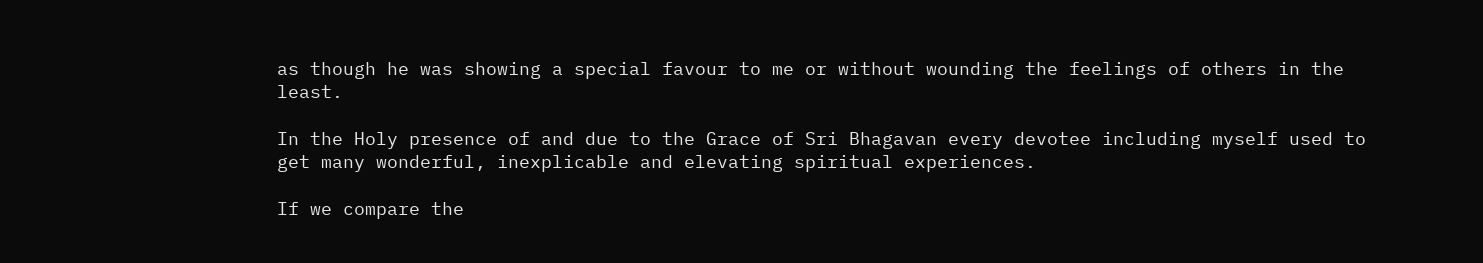as though he was showing a special favour to me or without wounding the feelings of others in the least.

In the Holy presence of and due to the Grace of Sri Bhagavan every devotee including myself used to get many wonderful, inexplicable and elevating spiritual experiences.

If we compare the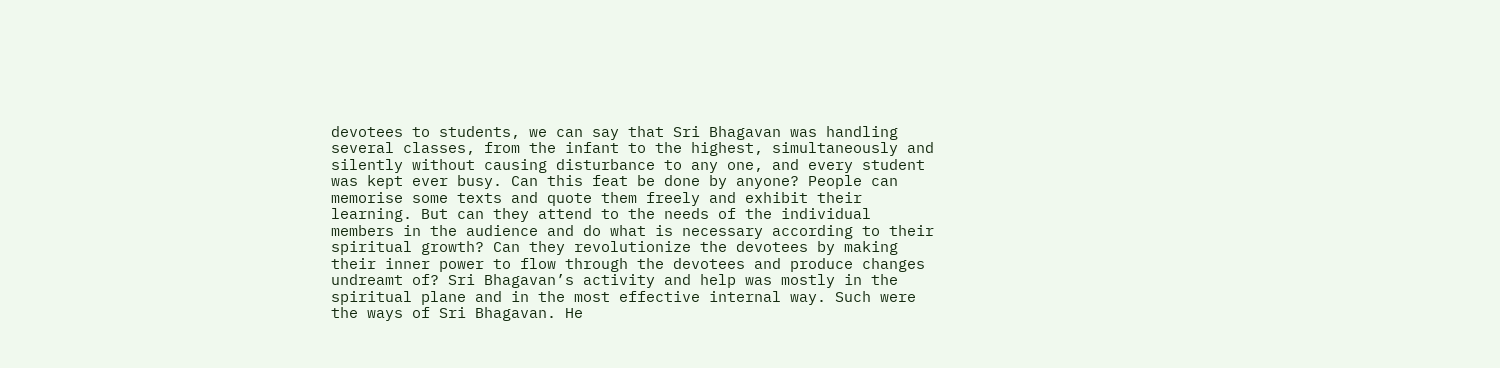devotees to students, we can say that Sri Bhagavan was handling several classes, from the infant to the highest, simultaneously and silently without causing disturbance to any one, and every student was kept ever busy. Can this feat be done by anyone? People can memorise some texts and quote them freely and exhibit their learning. But can they attend to the needs of the individual members in the audience and do what is necessary according to their spiritual growth? Can they revolutionize the devotees by making their inner power to flow through the devotees and produce changes undreamt of? Sri Bhagavan’s activity and help was mostly in the spiritual plane and in the most effective internal way. Such were the ways of Sri Bhagavan. He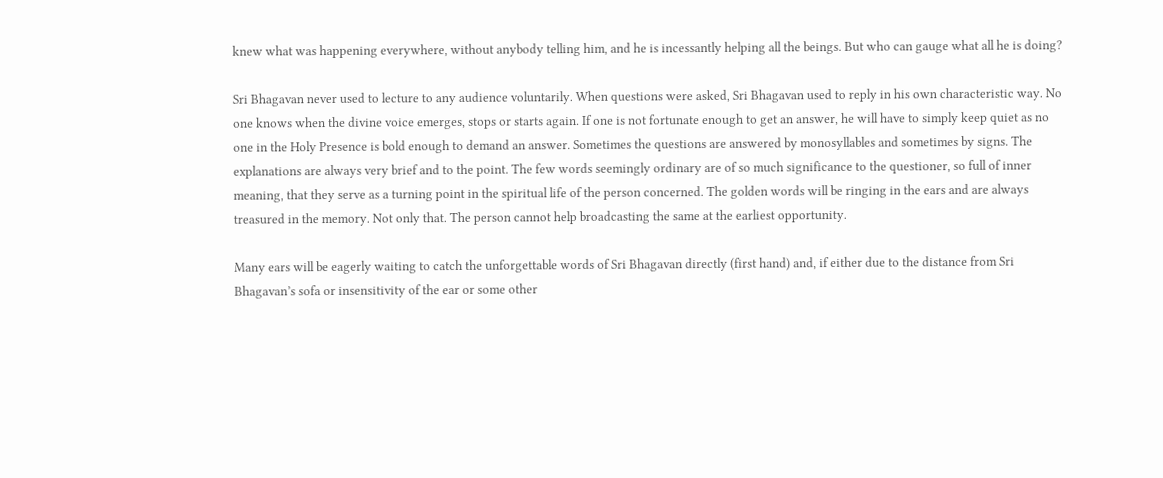knew what was happening everywhere, without anybody telling him, and he is incessantly helping all the beings. But who can gauge what all he is doing?

Sri Bhagavan never used to lecture to any audience voluntarily. When questions were asked, Sri Bhagavan used to reply in his own characteristic way. No one knows when the divine voice emerges, stops or starts again. If one is not fortunate enough to get an answer, he will have to simply keep quiet as no one in the Holy Presence is bold enough to demand an answer. Sometimes the questions are answered by monosyllables and sometimes by signs. The explanations are always very brief and to the point. The few words seemingly ordinary are of so much significance to the questioner, so full of inner meaning, that they serve as a turning point in the spiritual life of the person concerned. The golden words will be ringing in the ears and are always treasured in the memory. Not only that. The person cannot help broadcasting the same at the earliest opportunity.

Many ears will be eagerly waiting to catch the unforgettable words of Sri Bhagavan directly (first hand) and, if either due to the distance from Sri Bhagavan’s sofa or insensitivity of the ear or some other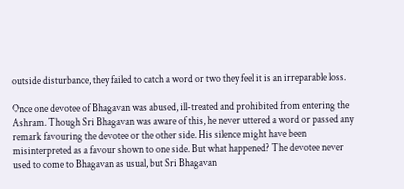outside disturbance, they failed to catch a word or two they feel it is an irreparable loss.

Once one devotee of Bhagavan was abused, ill-treated and prohibited from entering the Ashram. Though Sri Bhagavan was aware of this, he never uttered a word or passed any remark favouring the devotee or the other side. His silence might have been misinterpreted as a favour shown to one side. But what happened? The devotee never used to come to Bhagavan as usual, but Sri Bhagavan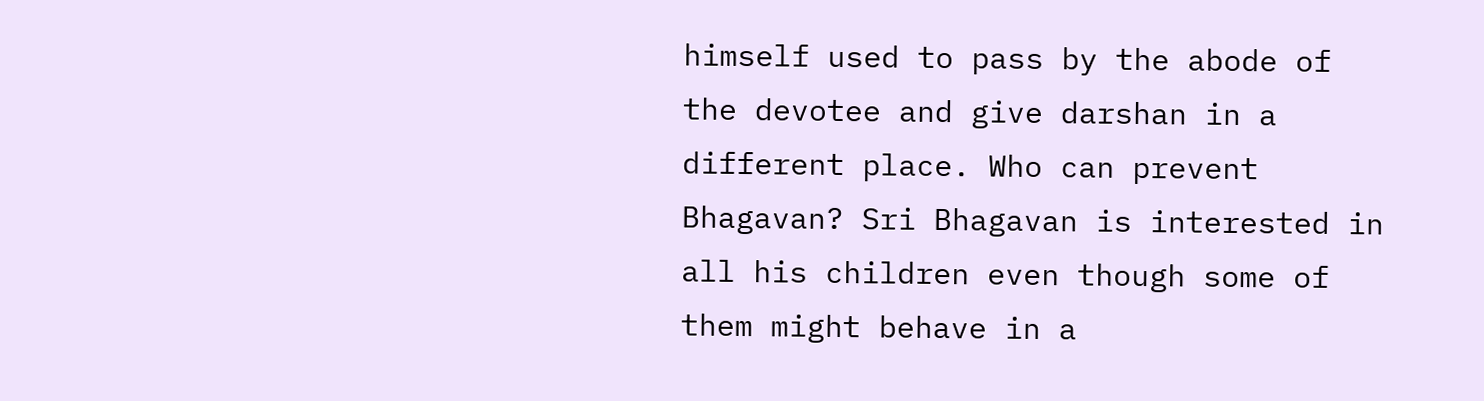himself used to pass by the abode of the devotee and give darshan in a different place. Who can prevent Bhagavan? Sri Bhagavan is interested in all his children even though some of them might behave in a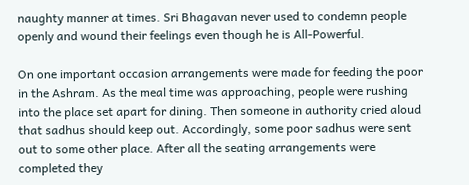naughty manner at times. Sri Bhagavan never used to condemn people openly and wound their feelings even though he is All-Powerful.

On one important occasion arrangements were made for feeding the poor in the Ashram. As the meal time was approaching, people were rushing into the place set apart for dining. Then someone in authority cried aloud that sadhus should keep out. Accordingly, some poor sadhus were sent out to some other place. After all the seating arrangements were completed they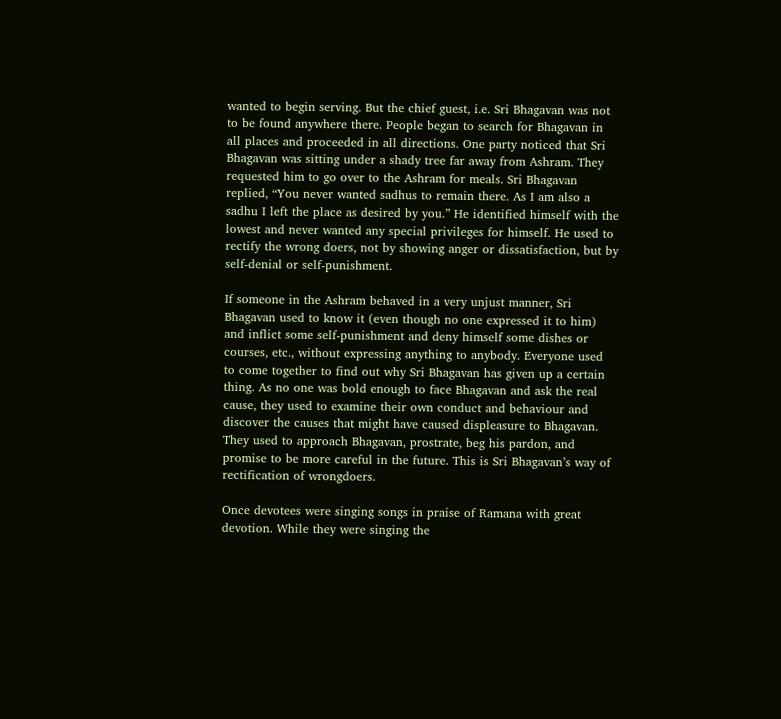wanted to begin serving. But the chief guest, i.e. Sri Bhagavan was not to be found anywhere there. People began to search for Bhagavan in all places and proceeded in all directions. One party noticed that Sri Bhagavan was sitting under a shady tree far away from Ashram. They requested him to go over to the Ashram for meals. Sri Bhagavan replied, “You never wanted sadhus to remain there. As I am also a sadhu I left the place as desired by you.” He identified himself with the lowest and never wanted any special privileges for himself. He used to rectify the wrong doers, not by showing anger or dissatisfaction, but by self-denial or self-punishment.

If someone in the Ashram behaved in a very unjust manner, Sri Bhagavan used to know it (even though no one expressed it to him) and inflict some self-punishment and deny himself some dishes or courses, etc., without expressing anything to anybody. Everyone used to come together to find out why Sri Bhagavan has given up a certain thing. As no one was bold enough to face Bhagavan and ask the real cause, they used to examine their own conduct and behaviour and discover the causes that might have caused displeasure to Bhagavan. They used to approach Bhagavan, prostrate, beg his pardon, and promise to be more careful in the future. This is Sri Bhagavan’s way of rectification of wrongdoers.

Once devotees were singing songs in praise of Ramana with great devotion. While they were singing the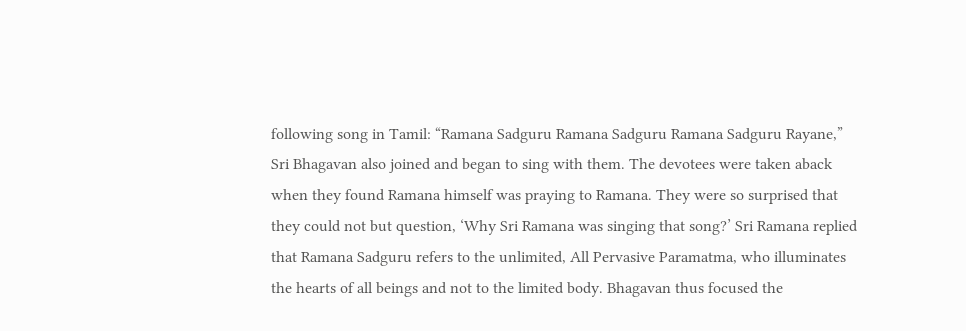following song in Tamil: “Ramana Sadguru Ramana Sadguru Ramana Sadguru Rayane,” Sri Bhagavan also joined and began to sing with them. The devotees were taken aback when they found Ramana himself was praying to Ramana. They were so surprised that they could not but question, ‘Why Sri Ramana was singing that song?’ Sri Ramana replied that Ramana Sadguru refers to the unlimited, All Pervasive Paramatma, who illuminates the hearts of all beings and not to the limited body. Bhagavan thus focused the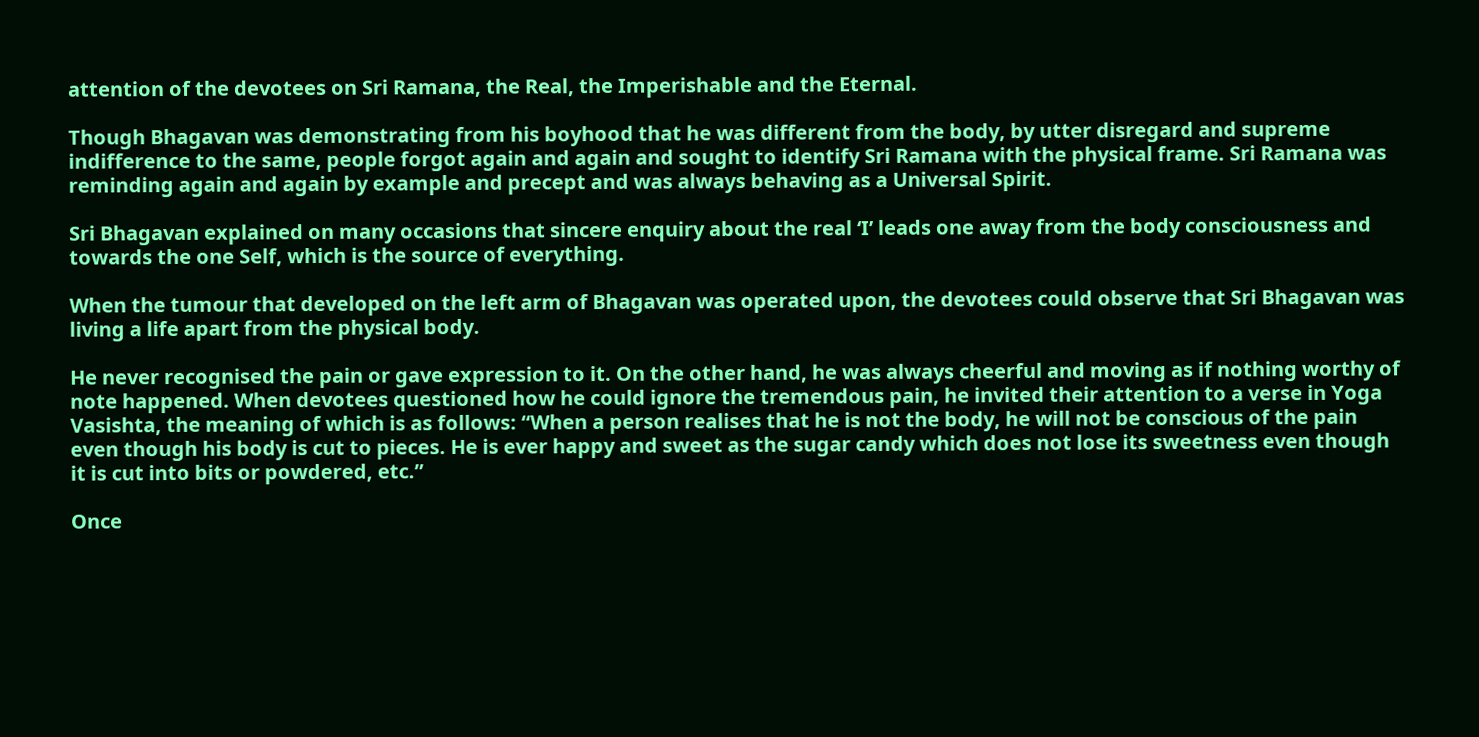attention of the devotees on Sri Ramana, the Real, the Imperishable and the Eternal.

Though Bhagavan was demonstrating from his boyhood that he was different from the body, by utter disregard and supreme indifference to the same, people forgot again and again and sought to identify Sri Ramana with the physical frame. Sri Ramana was reminding again and again by example and precept and was always behaving as a Universal Spirit.

Sri Bhagavan explained on many occasions that sincere enquiry about the real ‘I’ leads one away from the body consciousness and towards the one Self, which is the source of everything.

When the tumour that developed on the left arm of Bhagavan was operated upon, the devotees could observe that Sri Bhagavan was living a life apart from the physical body.

He never recognised the pain or gave expression to it. On the other hand, he was always cheerful and moving as if nothing worthy of note happened. When devotees questioned how he could ignore the tremendous pain, he invited their attention to a verse in Yoga Vasishta, the meaning of which is as follows: “When a person realises that he is not the body, he will not be conscious of the pain even though his body is cut to pieces. He is ever happy and sweet as the sugar candy which does not lose its sweetness even though it is cut into bits or powdered, etc.”

Once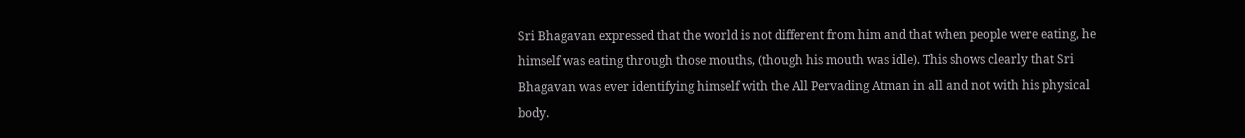Sri Bhagavan expressed that the world is not different from him and that when people were eating, he himself was eating through those mouths, (though his mouth was idle). This shows clearly that Sri Bhagavan was ever identifying himself with the All Pervading Atman in all and not with his physical body.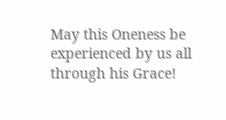May this Oneness be experienced by us all through his Grace!